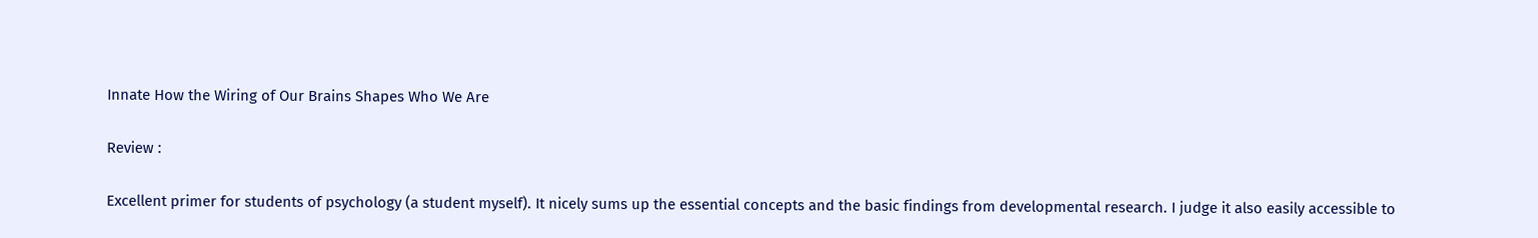Innate How the Wiring of Our Brains Shapes Who We Are

Review :

Excellent primer for students of psychology (a student myself). It nicely sums up the essential concepts and the basic findings from developmental research. I judge it also easily accessible to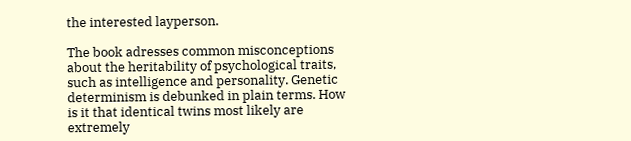the interested layperson.

The book adresses common misconceptions about the heritability of psychological traits, such as intelligence and personality. Genetic determinism is debunked in plain terms. How is it that identical twins most likely are extremely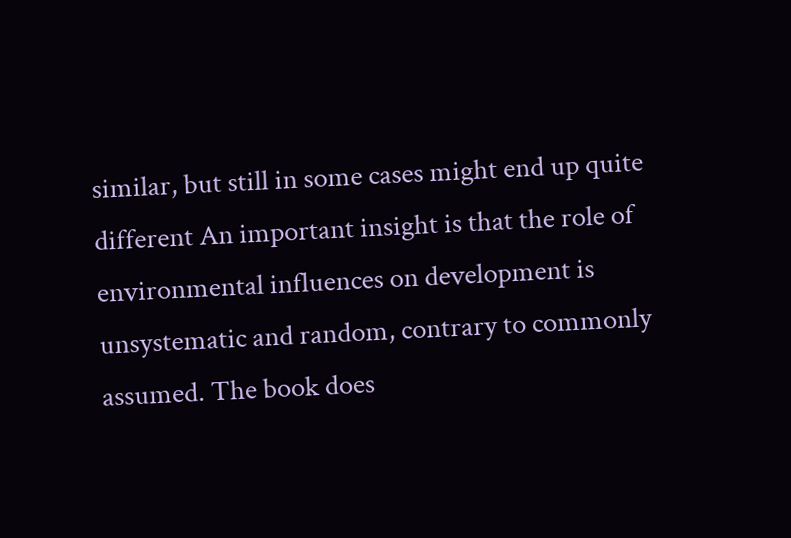similar, but still in some cases might end up quite different An important insight is that the role of environmental influences on development is unsystematic and random, contrary to commonly assumed. The book does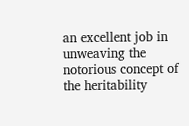an excellent job in unweaving the notorious concept of the heritability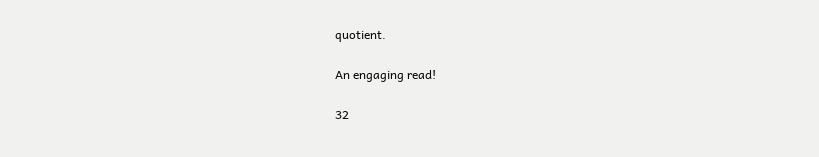quotient.

An engaging read!

32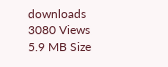downloads 3080 Views 5.9 MB Size